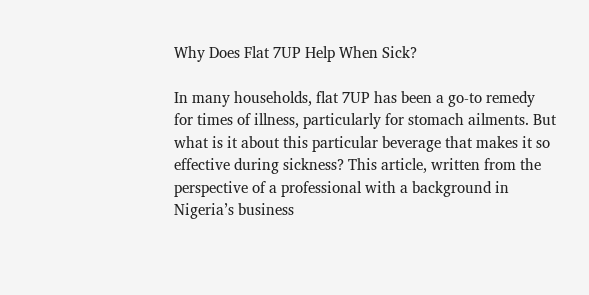Why Does Flat 7UP Help When Sick?

In many households, flat 7UP has been a go-to remedy for times of illness, particularly for stomach ailments. But what is it about this particular beverage that makes it so effective during sickness? This article, written from the perspective of a professional with a background in Nigeria’s business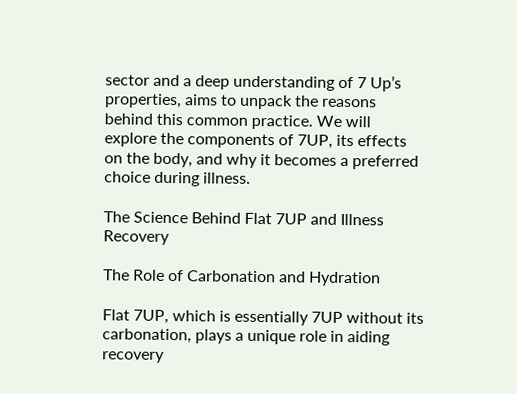sector and a deep understanding of 7 Up’s properties, aims to unpack the reasons behind this common practice. We will explore the components of 7UP, its effects on the body, and why it becomes a preferred choice during illness.

The Science Behind Flat 7UP and Illness Recovery

The Role of Carbonation and Hydration

Flat 7UP, which is essentially 7UP without its carbonation, plays a unique role in aiding recovery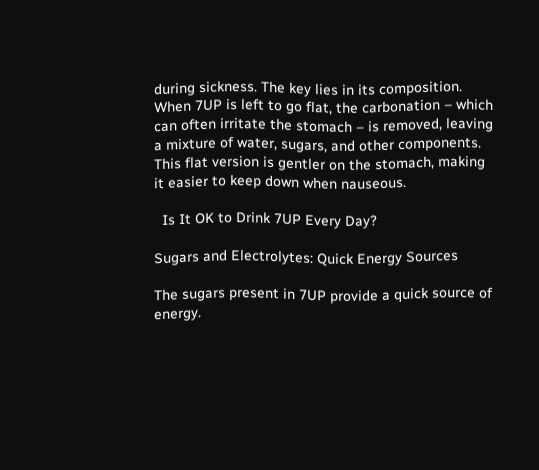during sickness. The key lies in its composition. When 7UP is left to go flat, the carbonation – which can often irritate the stomach – is removed, leaving a mixture of water, sugars, and other components. This flat version is gentler on the stomach, making it easier to keep down when nauseous.

  Is It OK to Drink 7UP Every Day?

Sugars and Electrolytes: Quick Energy Sources

The sugars present in 7UP provide a quick source of energy.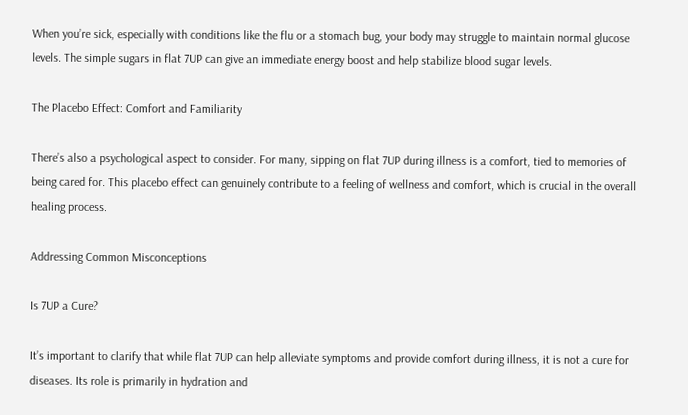When you’re sick, especially with conditions like the flu or a stomach bug, your body may struggle to maintain normal glucose levels. The simple sugars in flat 7UP can give an immediate energy boost and help stabilize blood sugar levels.

The Placebo Effect: Comfort and Familiarity

There’s also a psychological aspect to consider. For many, sipping on flat 7UP during illness is a comfort, tied to memories of being cared for. This placebo effect can genuinely contribute to a feeling of wellness and comfort, which is crucial in the overall healing process.

Addressing Common Misconceptions

Is 7UP a Cure?

It’s important to clarify that while flat 7UP can help alleviate symptoms and provide comfort during illness, it is not a cure for diseases. Its role is primarily in hydration and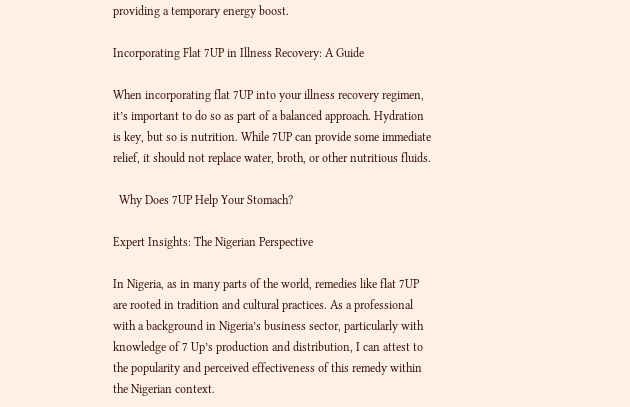providing a temporary energy boost.

Incorporating Flat 7UP in Illness Recovery: A Guide

When incorporating flat 7UP into your illness recovery regimen, it’s important to do so as part of a balanced approach. Hydration is key, but so is nutrition. While 7UP can provide some immediate relief, it should not replace water, broth, or other nutritious fluids.

  Why Does 7UP Help Your Stomach?

Expert Insights: The Nigerian Perspective

In Nigeria, as in many parts of the world, remedies like flat 7UP are rooted in tradition and cultural practices. As a professional with a background in Nigeria’s business sector, particularly with knowledge of 7 Up’s production and distribution, I can attest to the popularity and perceived effectiveness of this remedy within the Nigerian context.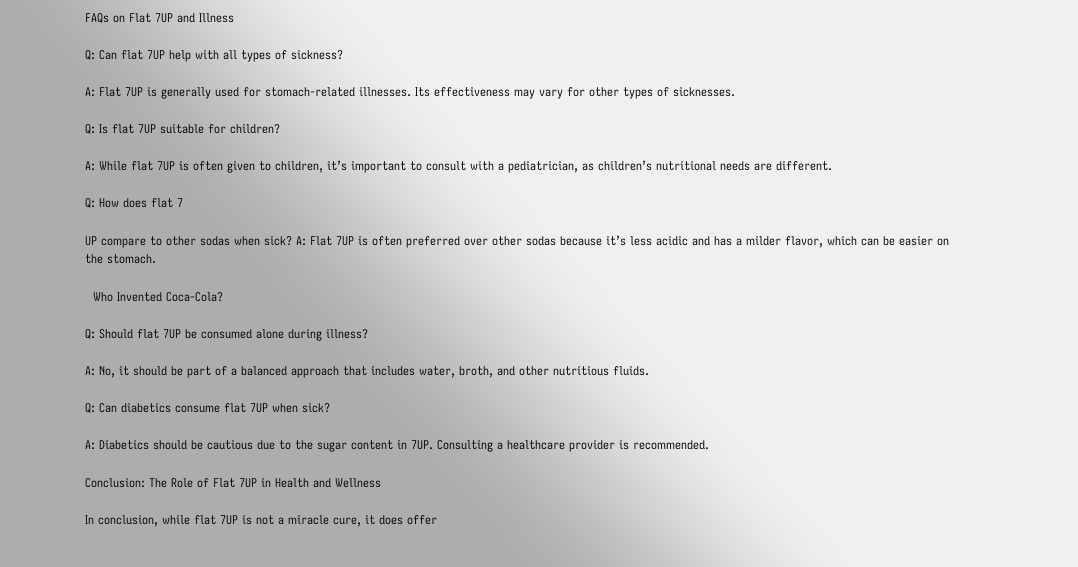FAQs on Flat 7UP and Illness

Q: Can flat 7UP help with all types of sickness?

A: Flat 7UP is generally used for stomach-related illnesses. Its effectiveness may vary for other types of sicknesses.

Q: Is flat 7UP suitable for children?

A: While flat 7UP is often given to children, it’s important to consult with a pediatrician, as children’s nutritional needs are different.

Q: How does flat 7

UP compare to other sodas when sick? A: Flat 7UP is often preferred over other sodas because it’s less acidic and has a milder flavor, which can be easier on the stomach.

  Who Invented Coca-Cola?

Q: Should flat 7UP be consumed alone during illness?

A: No, it should be part of a balanced approach that includes water, broth, and other nutritious fluids.

Q: Can diabetics consume flat 7UP when sick?

A: Diabetics should be cautious due to the sugar content in 7UP. Consulting a healthcare provider is recommended.

Conclusion: The Role of Flat 7UP in Health and Wellness

In conclusion, while flat 7UP is not a miracle cure, it does offer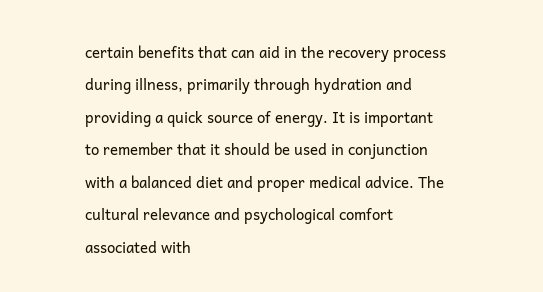certain benefits that can aid in the recovery process during illness, primarily through hydration and providing a quick source of energy. It is important to remember that it should be used in conjunction with a balanced diet and proper medical advice. The cultural relevance and psychological comfort associated with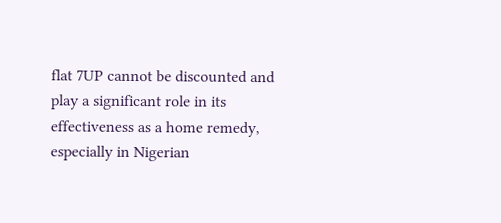flat 7UP cannot be discounted and play a significant role in its effectiveness as a home remedy, especially in Nigerian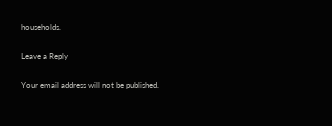households.

Leave a Reply

Your email address will not be published.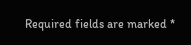Required fields are marked *